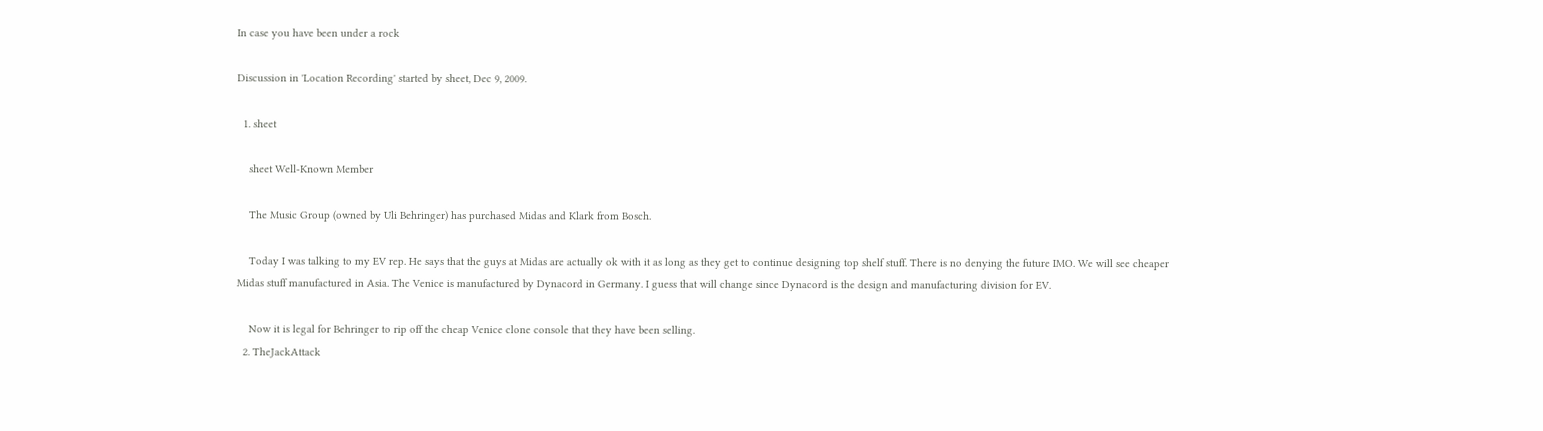In case you have been under a rock

Discussion in 'Location Recording' started by sheet, Dec 9, 2009.

  1. sheet

    sheet Well-Known Member

    The Music Group (owned by Uli Behringer) has purchased Midas and Klark from Bosch.

    Today I was talking to my EV rep. He says that the guys at Midas are actually ok with it as long as they get to continue designing top shelf stuff. There is no denying the future IMO. We will see cheaper Midas stuff manufactured in Asia. The Venice is manufactured by Dynacord in Germany. I guess that will change since Dynacord is the design and manufacturing division for EV.

    Now it is legal for Behringer to rip off the cheap Venice clone console that they have been selling.
  2. TheJackAttack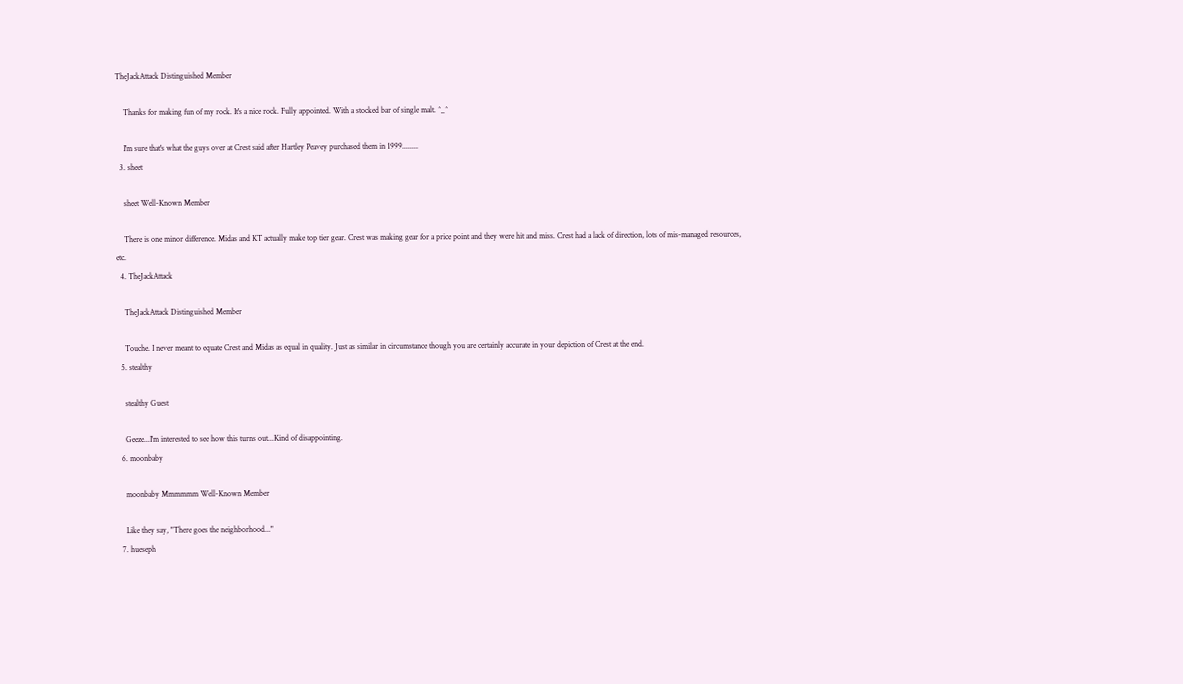TheJackAttack Distinguished Member

    Thanks for making fun of my rock. It's a nice rock. Fully appointed. With a stocked bar of single malt. ^_^

    I'm sure that's what the guys over at Crest said after Hartley Peavey purchased them in 1999........
  3. sheet

    sheet Well-Known Member

    There is one minor difference. Midas and KT actually make top tier gear. Crest was making gear for a price point and they were hit and miss. Crest had a lack of direction, lots of mis-managed resources, etc.
  4. TheJackAttack

    TheJackAttack Distinguished Member

    Touche. I never meant to equate Crest and Midas as equal in quality. Just as similar in circumstance though you are certainly accurate in your depiction of Crest at the end.
  5. stealthy

    stealthy Guest

    Geeze...I'm interested to see how this turns out...Kind of disappointing.
  6. moonbaby

    moonbaby Mmmmmm Well-Known Member

    Like they say, "There goes the neighborhood..."
  7. hueseph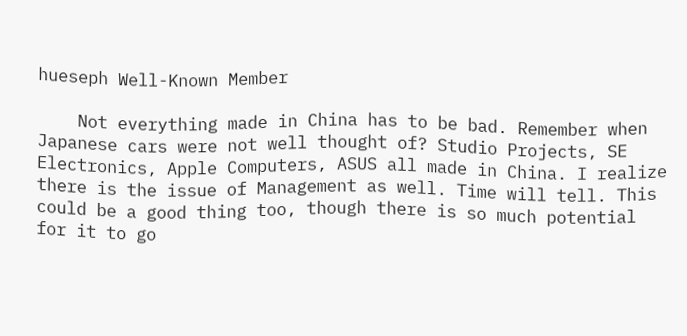hueseph Well-Known Member

    Not everything made in China has to be bad. Remember when Japanese cars were not well thought of? Studio Projects, SE Electronics, Apple Computers, ASUS all made in China. I realize there is the issue of Management as well. Time will tell. This could be a good thing too, though there is so much potential for it to go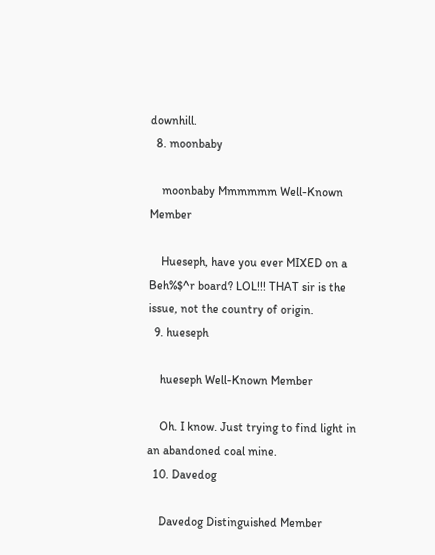downhill.
  8. moonbaby

    moonbaby Mmmmmm Well-Known Member

    Hueseph, have you ever MIXED on a Beh%$^r board? LOL!!! THAT sir is the issue, not the country of origin.
  9. hueseph

    hueseph Well-Known Member

    Oh. I know. Just trying to find light in an abandoned coal mine.
  10. Davedog

    Davedog Distinguished Member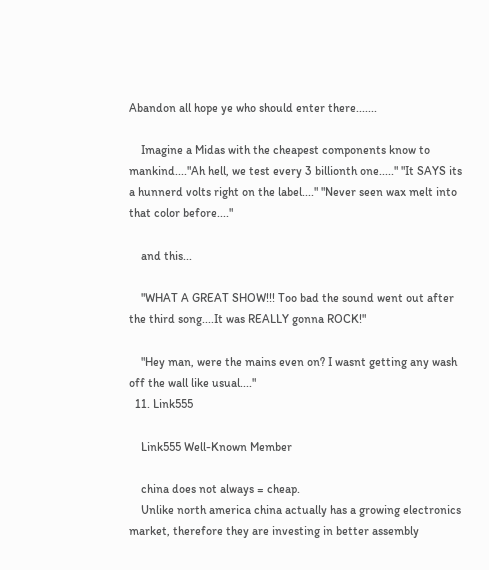Abandon all hope ye who should enter there.......

    Imagine a Midas with the cheapest components know to mankind...."Ah hell, we test every 3 billionth one....." "It SAYS its a hunnerd volts right on the label...." "Never seen wax melt into that color before...."

    and this...

    "WHAT A GREAT SHOW!!! Too bad the sound went out after the third song....It was REALLY gonna ROCK!"

    "Hey man, were the mains even on? I wasnt getting any wash off the wall like usual...."
  11. Link555

    Link555 Well-Known Member

    china does not always = cheap.
    Unlike north america china actually has a growing electronics market, therefore they are investing in better assembly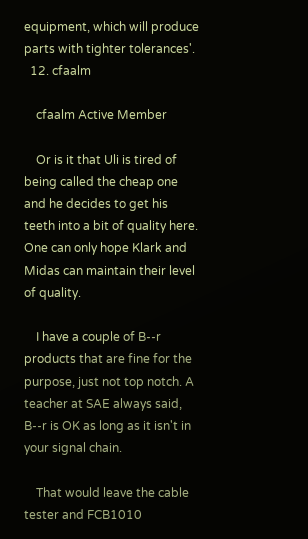equipment, which will produce parts with tighter tolerances'.
  12. cfaalm

    cfaalm Active Member

    Or is it that Uli is tired of being called the cheap one and he decides to get his teeth into a bit of quality here. One can only hope Klark and Midas can maintain their level of quality.

    I have a couple of B--r products that are fine for the purpose, just not top notch. A teacher at SAE always said, B--r is OK as long as it isn't in your signal chain.

    That would leave the cable tester and FCB1010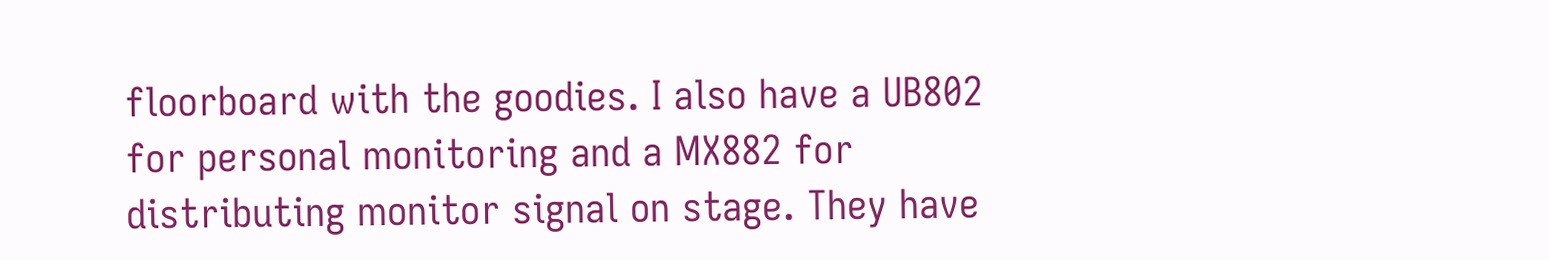floorboard with the goodies. I also have a UB802 for personal monitoring and a MX882 for distributing monitor signal on stage. They have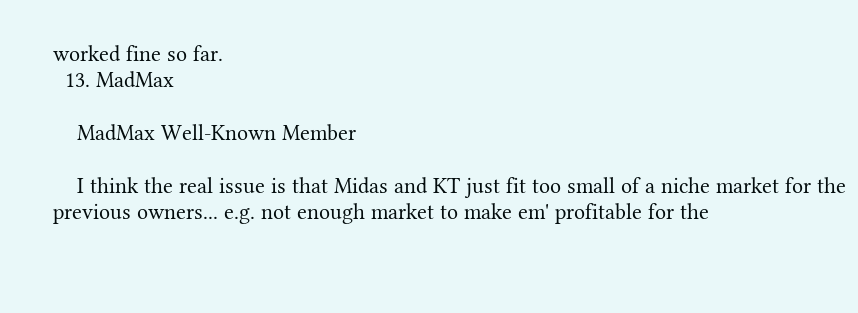worked fine so far.
  13. MadMax

    MadMax Well-Known Member

    I think the real issue is that Midas and KT just fit too small of a niche market for the previous owners... e.g. not enough market to make em' profitable for the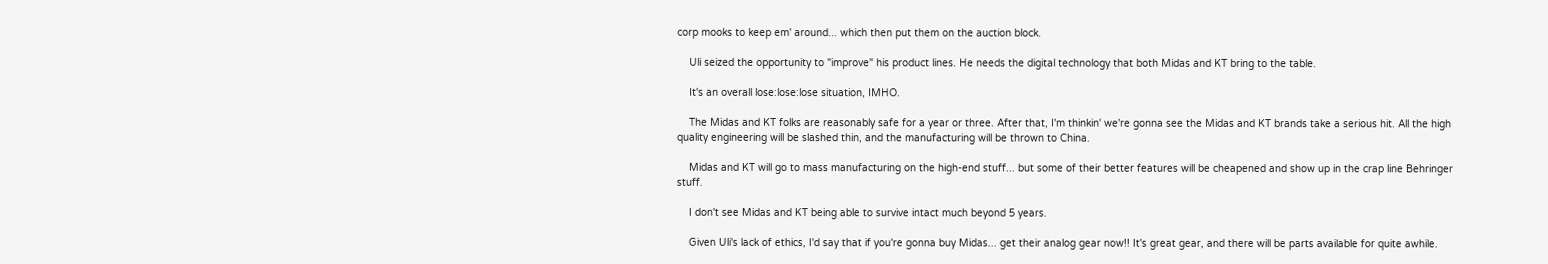corp mooks to keep em' around... which then put them on the auction block.

    Uli seized the opportunity to "improve" his product lines. He needs the digital technology that both Midas and KT bring to the table.

    It's an overall lose:lose:lose situation, IMHO.

    The Midas and KT folks are reasonably safe for a year or three. After that, I'm thinkin' we're gonna see the Midas and KT brands take a serious hit. All the high quality engineering will be slashed thin, and the manufacturing will be thrown to China.

    Midas and KT will go to mass manufacturing on the high-end stuff... but some of their better features will be cheapened and show up in the crap line Behringer stuff.

    I don't see Midas and KT being able to survive intact much beyond 5 years.

    Given Uli's lack of ethics, I'd say that if you're gonna buy Midas... get their analog gear now!! It's great gear, and there will be parts available for quite awhile.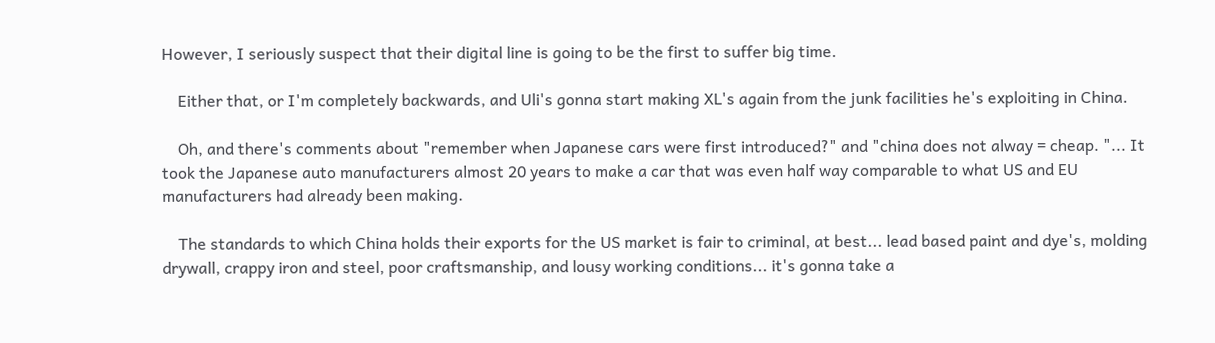However, I seriously suspect that their digital line is going to be the first to suffer big time.

    Either that, or I'm completely backwards, and Uli's gonna start making XL's again from the junk facilities he's exploiting in China.

    Oh, and there's comments about "remember when Japanese cars were first introduced?" and "china does not alway = cheap. "... It took the Japanese auto manufacturers almost 20 years to make a car that was even half way comparable to what US and EU manufacturers had already been making.

    The standards to which China holds their exports for the US market is fair to criminal, at best... lead based paint and dye's, molding drywall, crappy iron and steel, poor craftsmanship, and lousy working conditions... it's gonna take a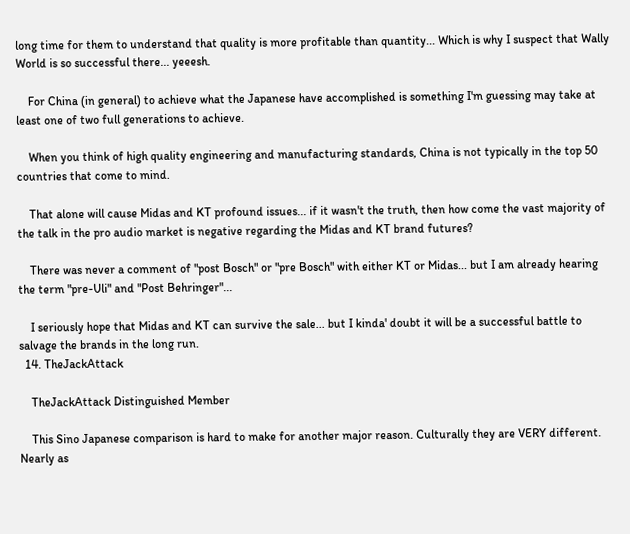long time for them to understand that quality is more profitable than quantity... Which is why I suspect that Wally World is so successful there... yeeesh.

    For China (in general) to achieve what the Japanese have accomplished is something I'm guessing may take at least one of two full generations to achieve.

    When you think of high quality engineering and manufacturing standards, China is not typically in the top 50 countries that come to mind.

    That alone will cause Midas and KT profound issues... if it wasn't the truth, then how come the vast majority of the talk in the pro audio market is negative regarding the Midas and KT brand futures?

    There was never a comment of "post Bosch" or "pre Bosch" with either KT or Midas... but I am already hearing the term "pre-Uli" and "Post Behringer"...

    I seriously hope that Midas and KT can survive the sale... but I kinda' doubt it will be a successful battle to salvage the brands in the long run.
  14. TheJackAttack

    TheJackAttack Distinguished Member

    This Sino Japanese comparison is hard to make for another major reason. Culturally they are VERY different. Nearly as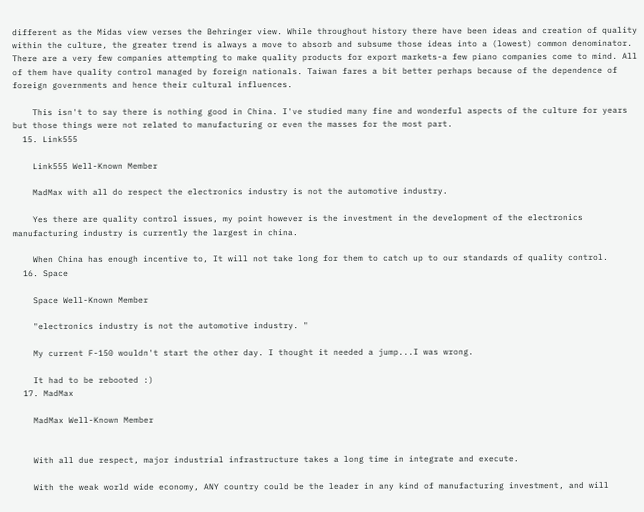different as the Midas view verses the Behringer view. While throughout history there have been ideas and creation of quality within the culture, the greater trend is always a move to absorb and subsume those ideas into a (lowest) common denominator. There are a very few companies attempting to make quality products for export markets-a few piano companies come to mind. All of them have quality control managed by foreign nationals. Taiwan fares a bit better perhaps because of the dependence of foreign governments and hence their cultural influences.

    This isn't to say there is nothing good in China. I've studied many fine and wonderful aspects of the culture for years but those things were not related to manufacturing or even the masses for the most part.
  15. Link555

    Link555 Well-Known Member

    MadMax with all do respect the electronics industry is not the automotive industry.

    Yes there are quality control issues, my point however is the investment in the development of the electronics manufacturing industry is currently the largest in china.

    When China has enough incentive to, It will not take long for them to catch up to our standards of quality control.
  16. Space

    Space Well-Known Member

    "electronics industry is not the automotive industry. "

    My current F-150 wouldn't start the other day. I thought it needed a jump...I was wrong.

    It had to be rebooted :)
  17. MadMax

    MadMax Well-Known Member


    With all due respect, major industrial infrastructure takes a long time in integrate and execute.

    With the weak world wide economy, ANY country could be the leader in any kind of manufacturing investment, and will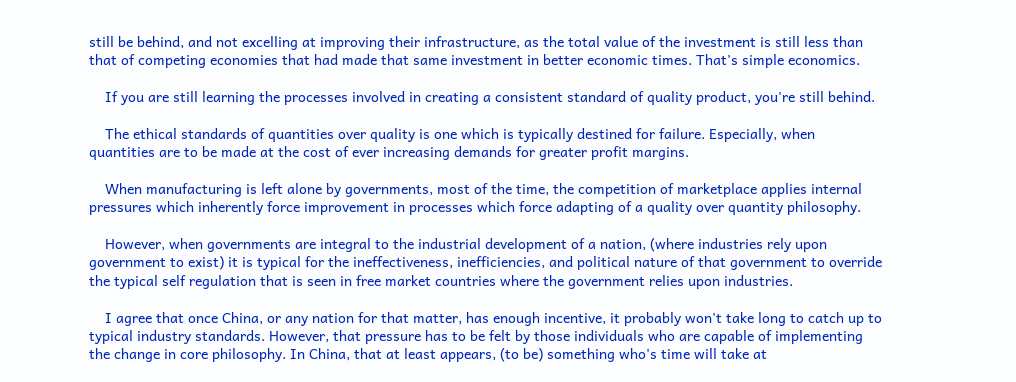still be behind, and not excelling at improving their infrastructure, as the total value of the investment is still less than that of competing economies that had made that same investment in better economic times. That's simple economics.

    If you are still learning the processes involved in creating a consistent standard of quality product, you're still behind.

    The ethical standards of quantities over quality is one which is typically destined for failure. Especially, when quantities are to be made at the cost of ever increasing demands for greater profit margins.

    When manufacturing is left alone by governments, most of the time, the competition of marketplace applies internal pressures which inherently force improvement in processes which force adapting of a quality over quantity philosophy.

    However, when governments are integral to the industrial development of a nation, (where industries rely upon government to exist) it is typical for the ineffectiveness, inefficiencies, and political nature of that government to override the typical self regulation that is seen in free market countries where the government relies upon industries.

    I agree that once China, or any nation for that matter, has enough incentive, it probably won't take long to catch up to typical industry standards. However, that pressure has to be felt by those individuals who are capable of implementing the change in core philosophy. In China, that at least appears, (to be) something who's time will take at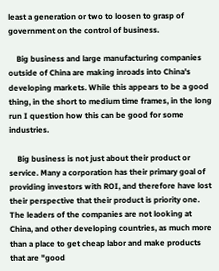least a generation or two to loosen to grasp of government on the control of business.

    Big business and large manufacturing companies outside of China are making inroads into China's developing markets. While this appears to be a good thing, in the short to medium time frames, in the long run I question how this can be good for some industries.

    Big business is not just about their product or service. Many a corporation has their primary goal of providing investors with ROI, and therefore have lost their perspective that their product is priority one. The leaders of the companies are not looking at China, and other developing countries, as much more than a place to get cheap labor and make products that are "good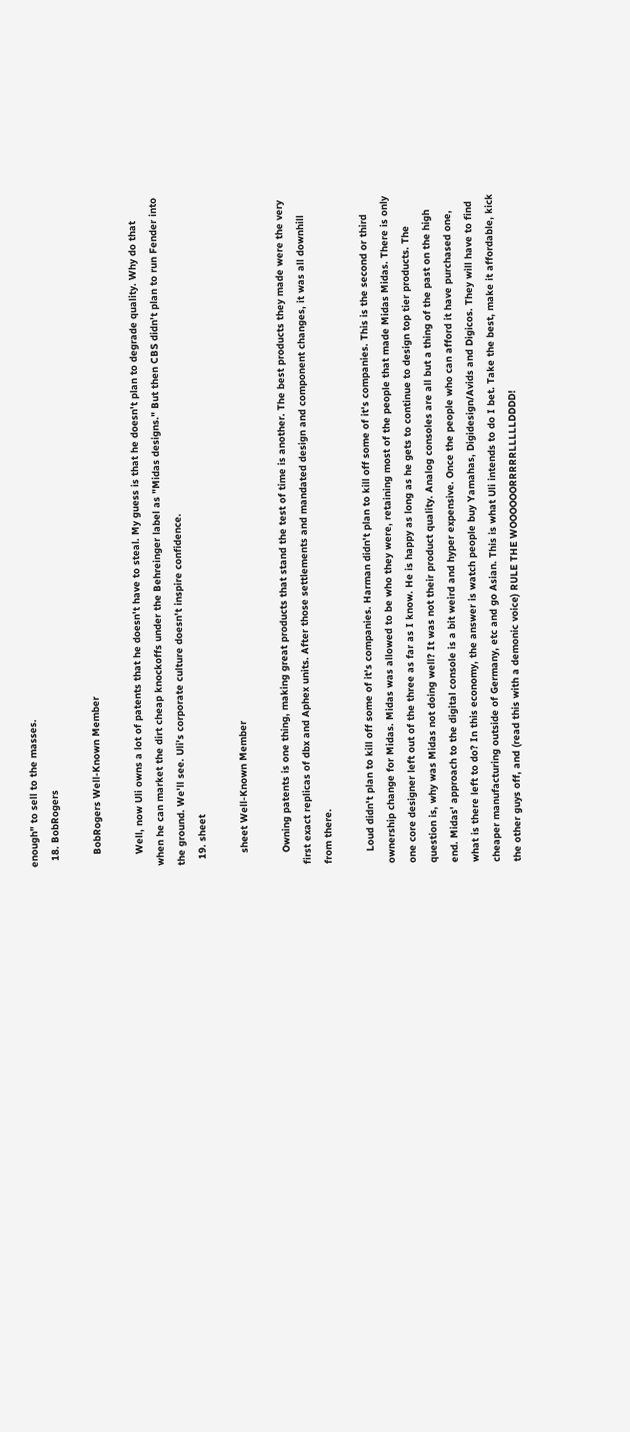enough" to sell to the masses.
  18. BobRogers

    BobRogers Well-Known Member

    Well, now Uli owns a lot of patents that he doesn't have to steal. My guess is that he doesn't plan to degrade quality. Why do that when he can market the dirt cheap knockoffs under the Behreinger label as "Midas designs." But then CBS didn't plan to run Fender into the ground. We'll see. Uli's corporate culture doesn't inspire confidence.
  19. sheet

    sheet Well-Known Member

    Owning patents is one thing, making great products that stand the test of time is another. The best products they made were the very first exact replicas of dbx and Aphex units. After those settlements and mandated design and component changes, it was all downhill from there.

    Loud didn't plan to kill off some of it's companies. Harman didn't plan to kill off some of it's companies. This is the second or third ownership change for Midas. Midas was allowed to be who they were, retaining most of the people that made Midas Midas. There is only one core designer left out of the three as far as I know. He is happy as long as he gets to continue to design top tier products. The question is, why was Midas not doing well? It was not their product quality. Analog consoles are all but a thing of the past on the high end. Midas' approach to the digital console is a bit weird and hyper expensive. Once the people who can afford it have purchased one, what is there left to do? In this economy, the answer is watch people buy Yamahas, Digidesign/Avids and Digicos. They will have to find cheaper manufacturing outside of Germany, etc and go Asian. This is what Uli intends to do I bet. Take the best, make it affordable, kick the other guys off, and (read this with a demonic voice) RULE THE WOOOOOORRRRRLLLLLDDDD!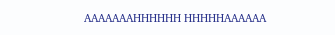AAAAAAAHHHHHH HHHHHAAAAAA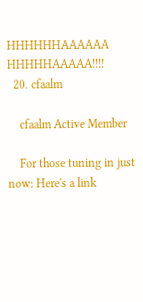HHHHHHAAAAAA HHHHHAAAAA!!!!
  20. cfaalm

    cfaalm Active Member

    For those tuning in just now: Here's a link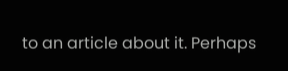to an article about it. Perhaps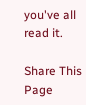you've all read it.

Share This Page